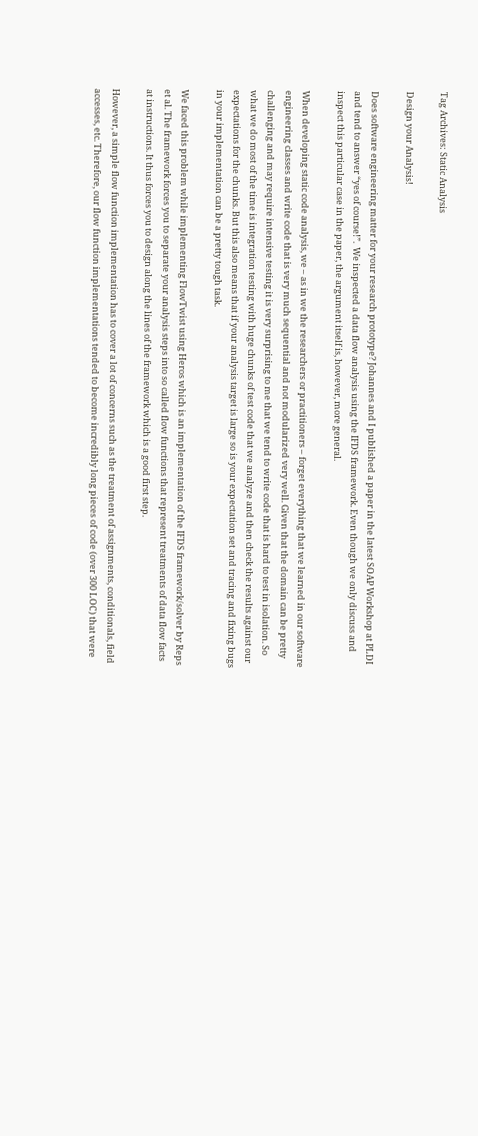Tag Archives: Static Analysis

Design your Analysis!

Does software engineering matter for your research prototype? Johannes and I published a paper in the latest SOAP Workshop at PLDI and tend to answer “yes of course!”.  We inspected a data flow analysis using the IFDS framework. Even though we only discuss and inspect this particular case in the paper, the argument itself is, however, more general.

When developing static code analysis, we – as in we the researchers or practitioners – forget everything that we learned in our software engineering classes and write code that is very much sequential and not modularized very well. Given that the domain can be pretty challenging and may require intensive testing it is very surprising to me that we tend to write code that is hard to test in isolation. So what we do most of the time is integration testing with huge chunks of test code that we analyze and then check the results against our expectations for the chunks. But this also means that if your analysis target is large so is your expectation set and tracing and fixing bugs in your implementation can be a pretty tough task.

We faced this problem while implementing FlowTwist using Heros which is an implementation of the IFDS framework/solver by Reps et al. The framework forces you to separate your analysis steps into so called flow functions that represent treatments of data flow facts at instructions. It thus forces you to design along the lines of the framework which is a good first step.

However, a simple flow function implementation has to cover a lot of concerns such as the treatment of assignments, conditionals, field accesses, etc. Therefore, our flow function implementations tended to become incredibly long pieces of code (over 300 LOC) that were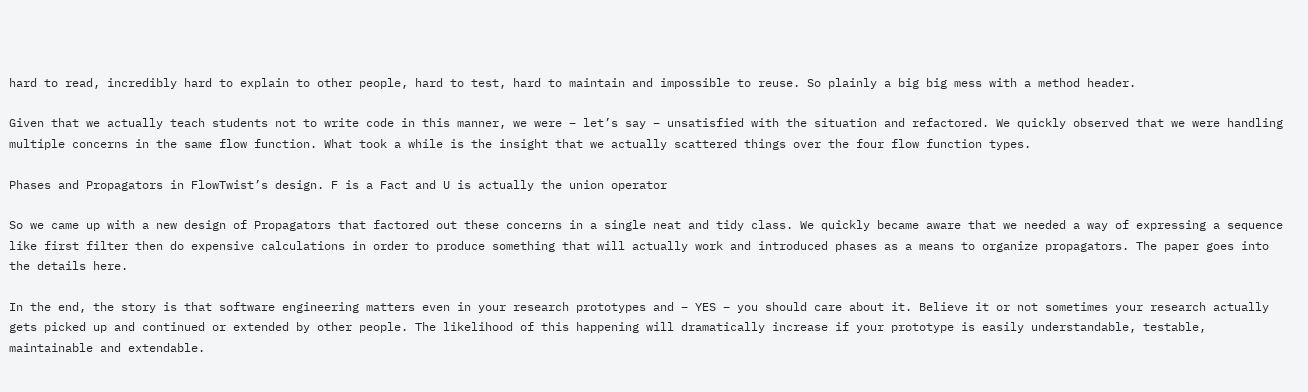hard to read, incredibly hard to explain to other people, hard to test, hard to maintain and impossible to reuse. So plainly a big big mess with a method header.

Given that we actually teach students not to write code in this manner, we were – let’s say – unsatisfied with the situation and refactored. We quickly observed that we were handling multiple concerns in the same flow function. What took a while is the insight that we actually scattered things over the four flow function types.

Phases and Propagators in FlowTwist’s design. F is a Fact and U is actually the union operator

So we came up with a new design of Propagators that factored out these concerns in a single neat and tidy class. We quickly became aware that we needed a way of expressing a sequence like first filter then do expensive calculations in order to produce something that will actually work and introduced phases as a means to organize propagators. The paper goes into the details here.

In the end, the story is that software engineering matters even in your research prototypes and – YES – you should care about it. Believe it or not sometimes your research actually gets picked up and continued or extended by other people. The likelihood of this happening will dramatically increase if your prototype is easily understandable, testable, maintainable and extendable.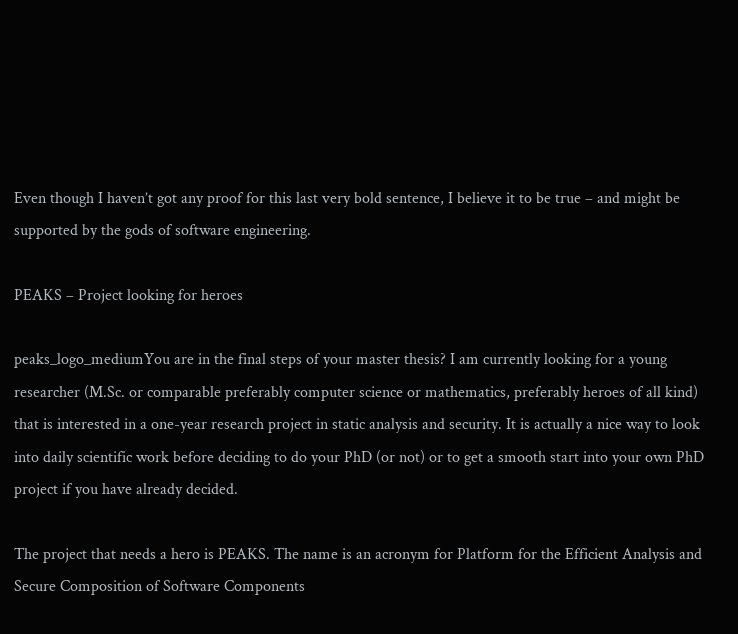Even though I haven’t got any proof for this last very bold sentence, I believe it to be true – and might be supported by the gods of software engineering.

PEAKS – Project looking for heroes

peaks_logo_mediumYou are in the final steps of your master thesis? I am currently looking for a young researcher (M.Sc. or comparable preferably computer science or mathematics, preferably heroes of all kind) that is interested in a one-year research project in static analysis and security. It is actually a nice way to look into daily scientific work before deciding to do your PhD (or not) or to get a smooth start into your own PhD project if you have already decided.

The project that needs a hero is PEAKS. The name is an acronym for Platform for the Efficient Analysis and Secure Composition of Software Components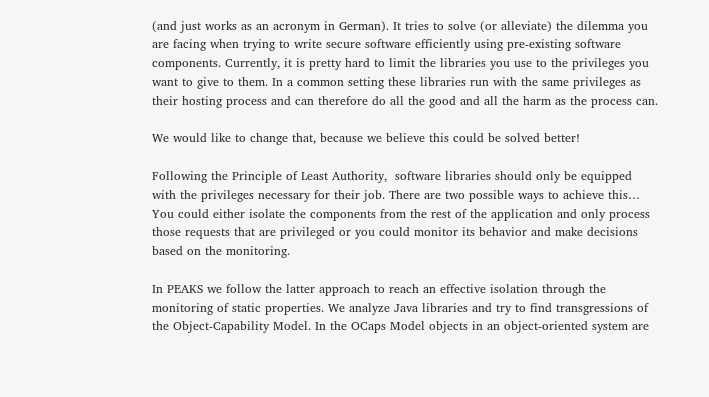(and just works as an acronym in German). It tries to solve (or alleviate) the dilemma you are facing when trying to write secure software efficiently using pre-existing software components. Currently, it is pretty hard to limit the libraries you use to the privileges you want to give to them. In a common setting these libraries run with the same privileges as their hosting process and can therefore do all the good and all the harm as the process can.

We would like to change that, because we believe this could be solved better!

Following the Principle of Least Authority,  software libraries should only be equipped with the privileges necessary for their job. There are two possible ways to achieve this… You could either isolate the components from the rest of the application and only process those requests that are privileged or you could monitor its behavior and make decisions based on the monitoring.

In PEAKS we follow the latter approach to reach an effective isolation through the monitoring of static properties. We analyze Java libraries and try to find transgressions of the Object-Capability Model. In the OCaps Model objects in an object-oriented system are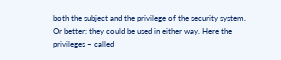both the subject and the privilege of the security system. Or better: they could be used in either way. Here the privileges – called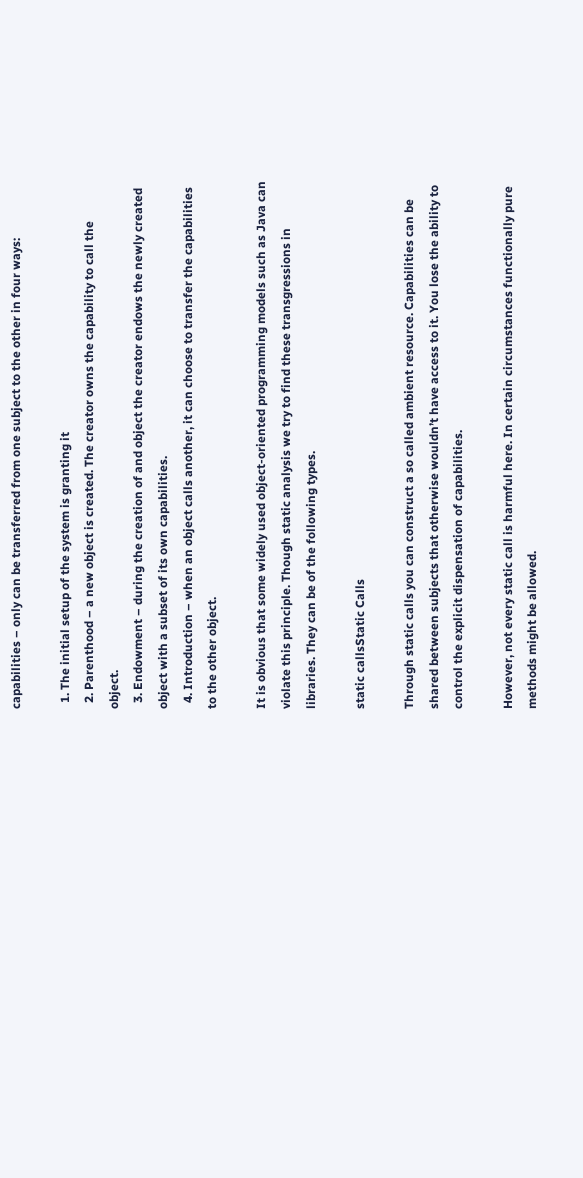capabilities – only can be transferred from one subject to the other in four ways:

  1. The initial setup of the system is granting it
  2. Parenthood – a new object is created. The creator owns the capability to call the object.
  3. Endowment – during the creation of and object the creator endows the newly created object with a subset of its own capabilities.
  4. Introduction – when an object calls another, it can choose to transfer the capabilities to the other object.

It is obvious that some widely used object-oriented programming models such as Java can violate this principle. Though static analysis we try to find these transgressions in libraries. They can be of the following types.

static callsStatic Calls

Through static calls you can construct a so called ambient resource. Capabilities can be shared between subjects that otherwise wouldn’t have access to it. You lose the ability to control the explicit dispensation of capabilities.

However, not every static call is harmful here. In certain circumstances functionally pure methods might be allowed.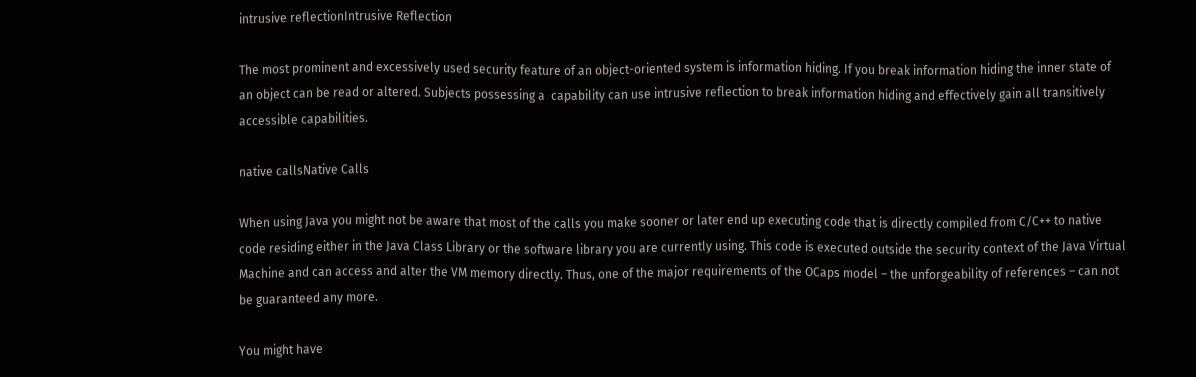intrusive reflectionIntrusive Reflection

The most prominent and excessively used security feature of an object-oriented system is information hiding. If you break information hiding the inner state of an object can be read or altered. Subjects possessing a  capability can use intrusive reflection to break information hiding and effectively gain all transitively accessible capabilities.

native callsNative Calls

When using Java you might not be aware that most of the calls you make sooner or later end up executing code that is directly compiled from C/C++ to native code residing either in the Java Class Library or the software library you are currently using. This code is executed outside the security context of the Java Virtual Machine and can access and alter the VM memory directly. Thus, one of the major requirements of the OCaps model – the unforgeability of references – can not be guaranteed any more.

You might have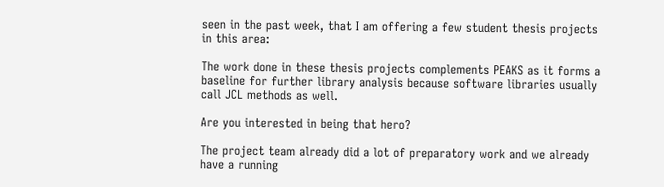seen in the past week, that I am offering a few student thesis projects in this area:

The work done in these thesis projects complements PEAKS as it forms a baseline for further library analysis because software libraries usually call JCL methods as well.

Are you interested in being that hero?

The project team already did a lot of preparatory work and we already have a running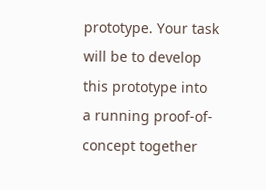prototype. Your task will be to develop this prototype into a running proof-of-concept together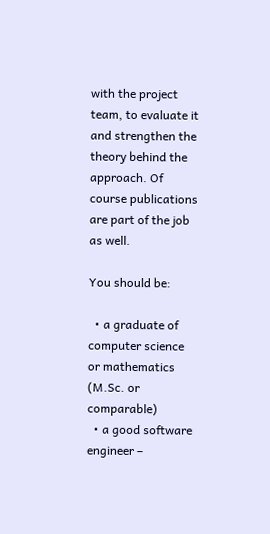with the project team, to evaluate it and strengthen the theory behind the approach. Of course publications are part of the job as well.

You should be:

  • a graduate of computer science or mathematics (M.Sc. or comparable)
  • a good software engineer –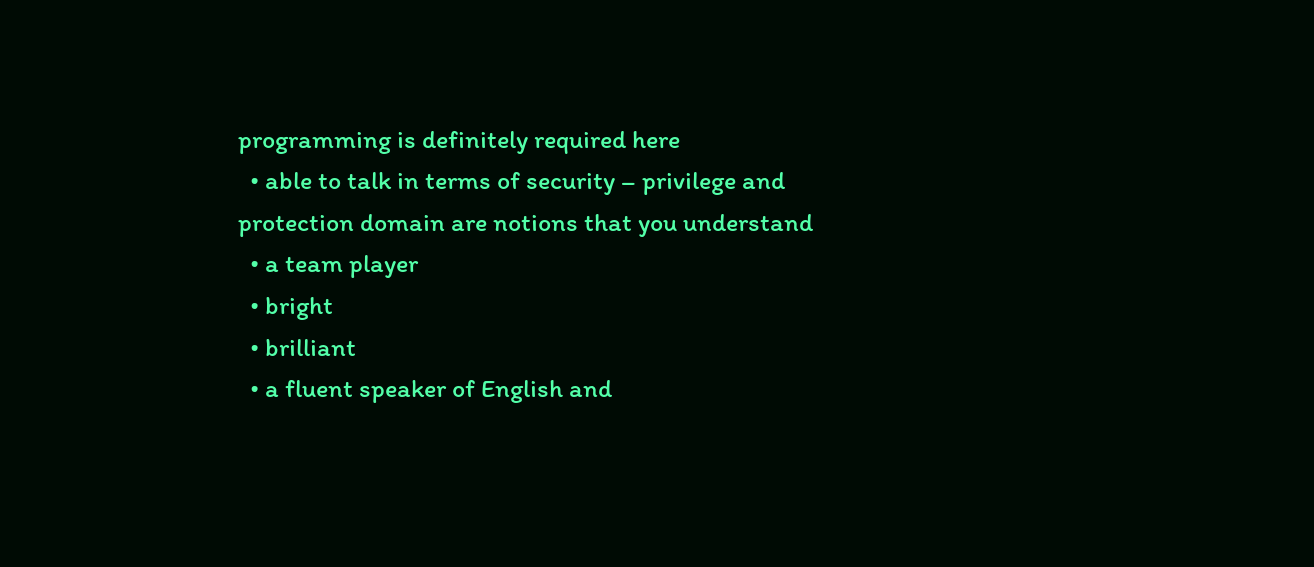programming is definitely required here
  • able to talk in terms of security – privilege and protection domain are notions that you understand
  • a team player
  • bright
  • brilliant
  • a fluent speaker of English and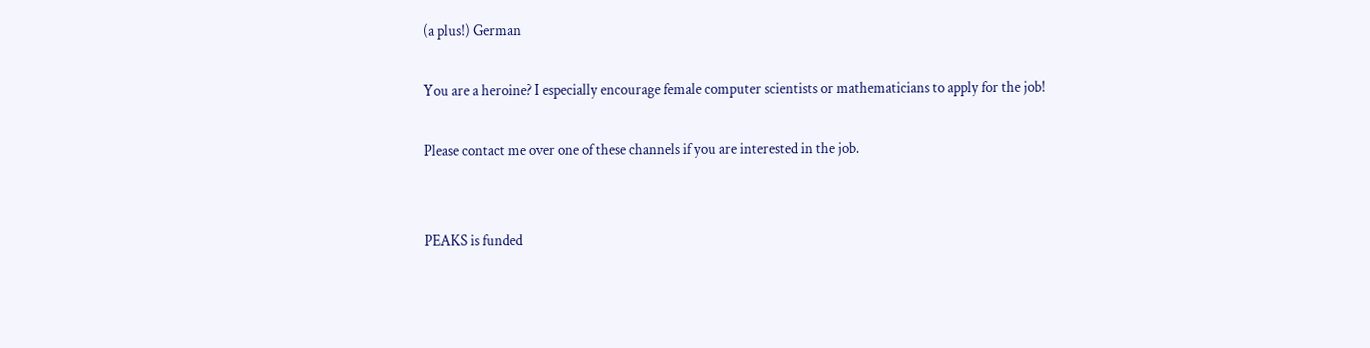(a plus!) German

You are a heroine? I especially encourage female computer scientists or mathematicians to apply for the job!

Please contact me over one of these channels if you are interested in the job.


PEAKS is funded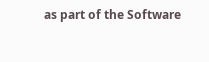as part of the Software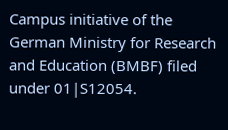Campus initiative of the German Ministry for Research and Education (BMBF) filed under 01|S12054.